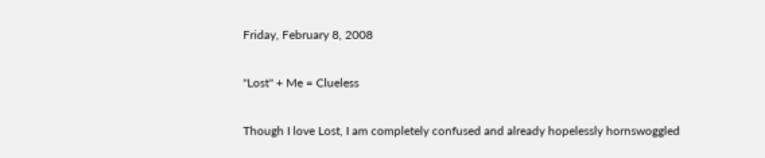Friday, February 8, 2008

"Lost" + Me = Clueless

Though I love Lost, I am completely confused and already hopelessly hornswoggled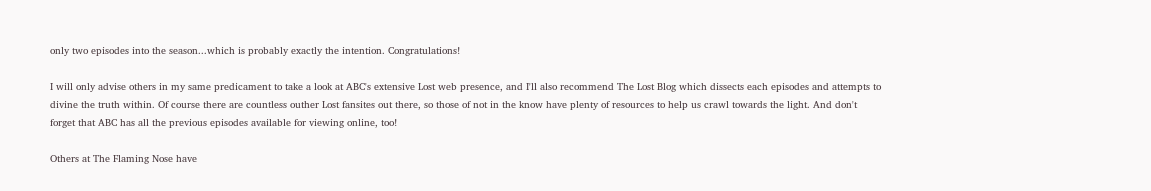only two episodes into the season...which is probably exactly the intention. Congratulations!

I will only advise others in my same predicament to take a look at ABC's extensive Lost web presence, and I'll also recommend The Lost Blog which dissects each episodes and attempts to divine the truth within. Of course there are countless outher Lost fansites out there, so those of not in the know have plenty of resources to help us crawl towards the light. And don't forget that ABC has all the previous episodes available for viewing online, too!

Others at The Flaming Nose have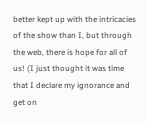better kept up with the intricacies of the show than I, but through the web, there is hope for all of us! (I just thought it was time that I declare my ignorance and get on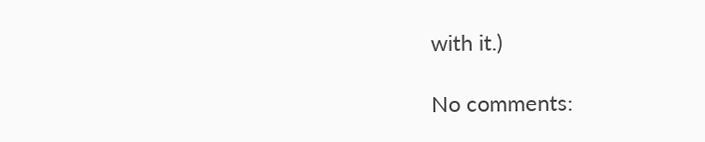with it.)

No comments: